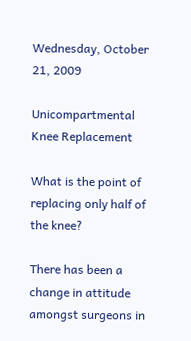Wednesday, October 21, 2009

Unicompartmental Knee Replacement

What is the point of replacing only half of the knee?

There has been a change in attitude amongst surgeons in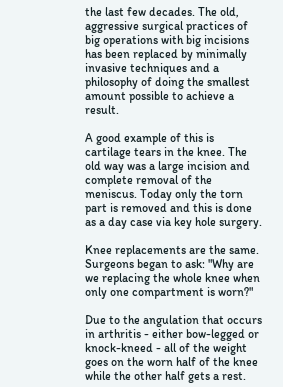the last few decades. The old, aggressive surgical practices of big operations with big incisions has been replaced by minimally invasive techniques and a philosophy of doing the smallest amount possible to achieve a result.

A good example of this is cartilage tears in the knee. The old way was a large incision and complete removal of the meniscus. Today only the torn part is removed and this is done as a day case via key hole surgery.

Knee replacements are the same. Surgeons began to ask: "Why are we replacing the whole knee when only one compartment is worn?"

Due to the angulation that occurs in arthritis - either bow-legged or knock-kneed - all of the weight goes on the worn half of the knee while the other half gets a rest.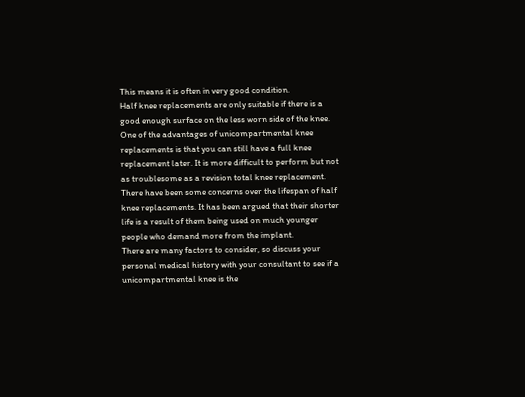This means it is often in very good condition.
Half knee replacements are only suitable if there is a good enough surface on the less worn side of the knee.
One of the advantages of unicompartmental knee replacements is that you can still have a full knee replacement later. It is more difficult to perform but not as troublesome as a revision total knee replacement.
There have been some concerns over the lifespan of half knee replacements. It has been argued that their shorter life is a result of them being used on much younger people who demand more from the implant.
There are many factors to consider, so discuss your personal medical history with your consultant to see if a unicompartmental knee is the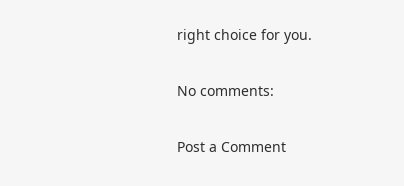right choice for you.

No comments:

Post a Comment